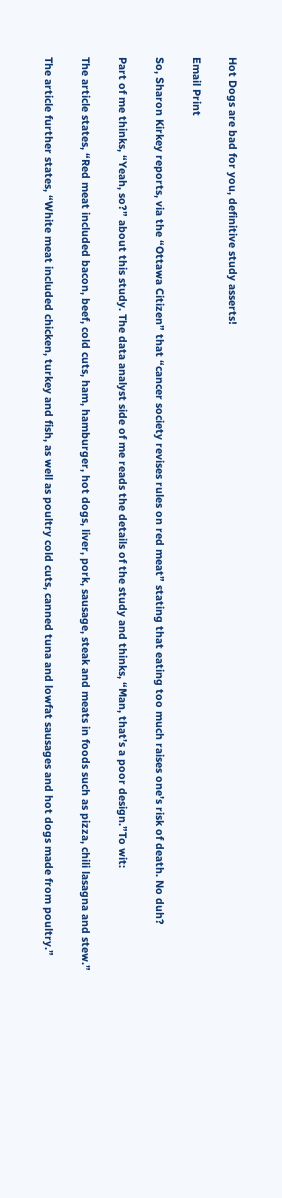Hot Dogs are bad for you, definitive study asserts!

Email Print

So, Sharon Kirkey reports, via the “Ottawa Citizen” that “cancer society revises rules on red meat” stating that eating too much raises one’s risk of death. No duh?

Part of me thinks, “Yeah, so?” about this study. The data analyst side of me reads the details of the study and thinks, “Man, that’s a poor design.”To wit:

The article states, “Red meat included bacon, beef, cold cuts, ham, hamburger, hot dogs, liver, pork, sausage, steak and meats in foods such as pizza, chili lasagna and stew.”

The article further states, “White meat included chicken, turkey and fish, as well as poultry cold cuts, canned tuna and lowfat sausages and hot dogs made from poultry.”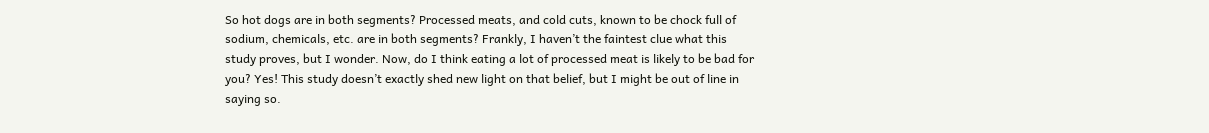So hot dogs are in both segments? Processed meats, and cold cuts, known to be chock full of sodium, chemicals, etc. are in both segments? Frankly, I haven’t the faintest clue what this study proves, but I wonder. Now, do I think eating a lot of processed meat is likely to be bad for you? Yes! This study doesn’t exactly shed new light on that belief, but I might be out of line in saying so.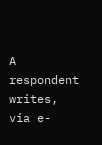A respondent writes, via e-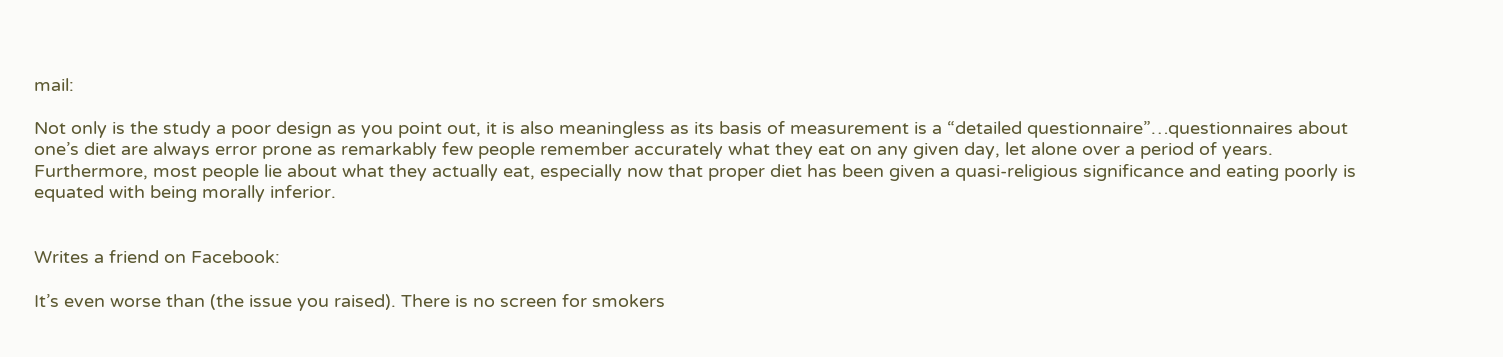mail:

Not only is the study a poor design as you point out, it is also meaningless as its basis of measurement is a “detailed questionnaire”…questionnaires about one’s diet are always error prone as remarkably few people remember accurately what they eat on any given day, let alone over a period of years. Furthermore, most people lie about what they actually eat, especially now that proper diet has been given a quasi-religious significance and eating poorly is equated with being morally inferior.


Writes a friend on Facebook:

It’s even worse than (the issue you raised). There is no screen for smokers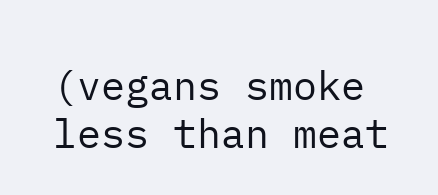(vegans smoke less than meat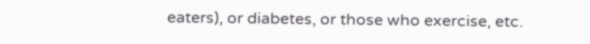eaters), or diabetes, or those who exercise, etc.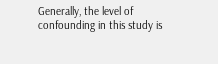Generally, the level of confounding in this study is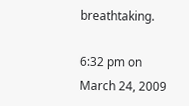breathtaking.

6:32 pm on March 24, 2009